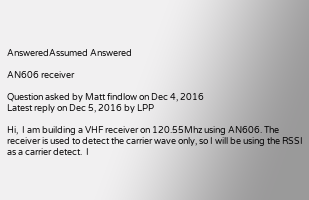AnsweredAssumed Answered

AN606 receiver

Question asked by Matt findlow on Dec 4, 2016
Latest reply on Dec 5, 2016 by LPP

Hi,  I am building a VHF receiver on 120.55Mhz using AN606. The receiver is used to detect the carrier wave only, so I will be using the RSSI as a carrier detect.  I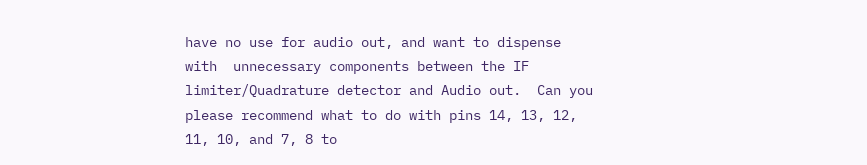have no use for audio out, and want to dispense with  unnecessary components between the IF limiter/Quadrature detector and Audio out.  Can you please recommend what to do with pins 14, 13, 12, 11, 10, and 7, 8 to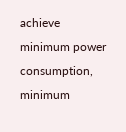achieve minimum power consumption,  minimum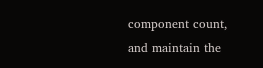component count, and maintain the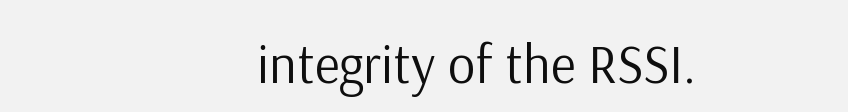integrity of the RSSI.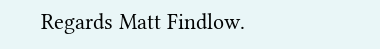Regards Matt Findlow.